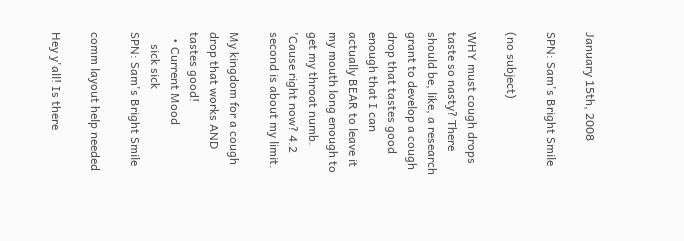January 15th, 2008

SPN: Sam's Bright Smile

(no subject)

WHY must cough drops taste so nasty? There should be, like, a research grant to develop a cough drop that tastes good enough that I can actually BEAR to leave it my mouth long enough to get my throat numb. 'Cause right now? 4.2 second is about my limit.

My kingdom for a cough drop that works AND tastes good!
  • Current Mood
    sick sick
SPN: Sam's Bright Smile

comm layout help needed

Hey y'all! Is there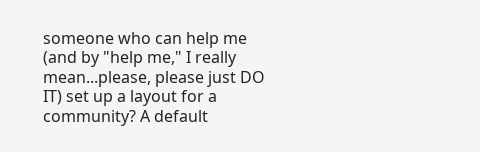someone who can help me (and by "help me," I really mean...please, please just DO IT) set up a layout for a community? A default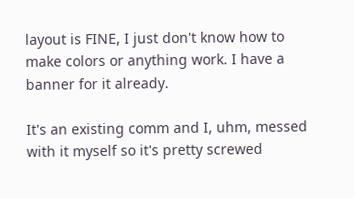layout is FINE, I just don't know how to make colors or anything work. I have a banner for it already.

It's an existing comm and I, uhm, messed with it myself so it's pretty screwed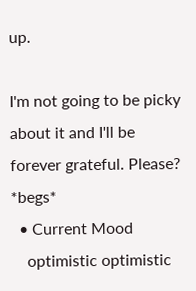up.

I'm not going to be picky about it and I'll be forever grateful. Please? *begs*
  • Current Mood
    optimistic optimistic